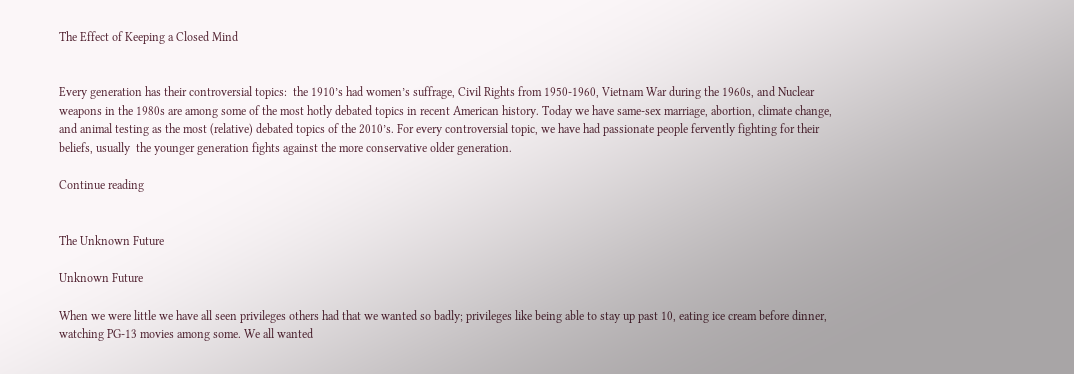The Effect of Keeping a Closed Mind


Every generation has their controversial topics:  the 1910’s had women’s suffrage, Civil Rights from 1950-1960, Vietnam War during the 1960s, and Nuclear weapons in the 1980s are among some of the most hotly debated topics in recent American history. Today we have same-sex marriage, abortion, climate change, and animal testing as the most (relative) debated topics of the 2010’s. For every controversial topic, we have had passionate people fervently fighting for their beliefs, usually  the younger generation fights against the more conservative older generation.

Continue reading


The Unknown Future

Unknown Future

When we were little we have all seen privileges others had that we wanted so badly; privileges like being able to stay up past 10, eating ice cream before dinner, watching PG-13 movies among some. We all wanted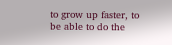to grow up faster, to be able to do the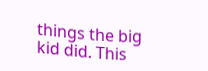things the big kid did. This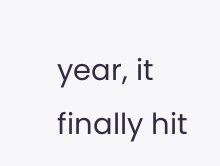year, it finally hit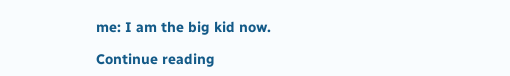me: I am the big kid now.

Continue reading